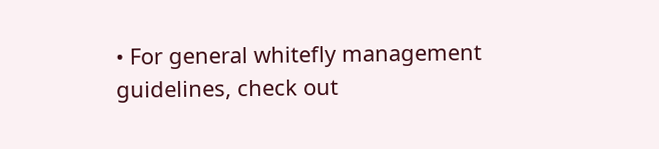• For general whitefly management guidelines, check out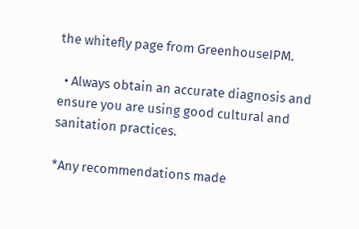the whitefly page from GreenhouseIPM.

  • Always obtain an accurate diagnosis and ensure you are using good cultural and sanitation practices.

*Any recommendations made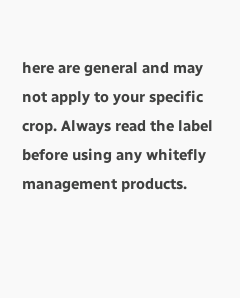here are general and may not apply to your specific crop. Always read the label before using any whitefly management products.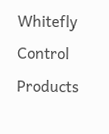Whitefly Control Products